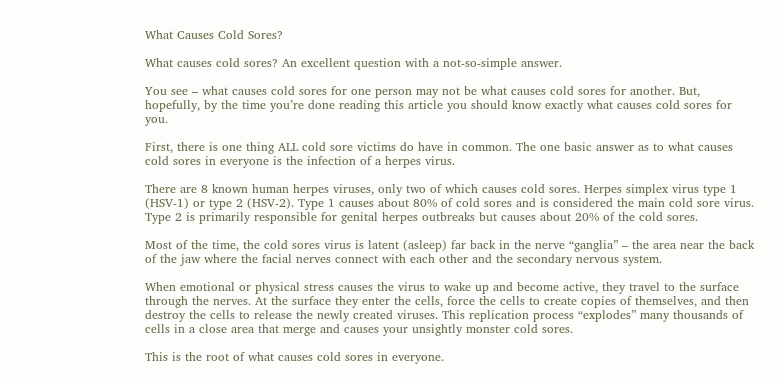What Causes Cold Sores?

What causes cold sores? An excellent question with a not-so-simple answer.

You see – what causes cold sores for one person may not be what causes cold sores for another. But, hopefully, by the time you’re done reading this article you should know exactly what causes cold sores for you.

First, there is one thing ALL cold sore victims do have in common. The one basic answer as to what causes cold sores in everyone is the infection of a herpes virus.

There are 8 known human herpes viruses, only two of which causes cold sores. Herpes simplex virus type 1 (HSV-1) or type 2 (HSV-2). Type 1 causes about 80% of cold sores and is considered the main cold sore virus. Type 2 is primarily responsible for genital herpes outbreaks but causes about 20% of the cold sores.

Most of the time, the cold sores virus is latent (asleep) far back in the nerve “ganglia” – the area near the back of the jaw where the facial nerves connect with each other and the secondary nervous system.

When emotional or physical stress causes the virus to wake up and become active, they travel to the surface through the nerves. At the surface they enter the cells, force the cells to create copies of themselves, and then destroy the cells to release the newly created viruses. This replication process “explodes” many thousands of cells in a close area that merge and causes your unsightly monster cold sores.

This is the root of what causes cold sores in everyone.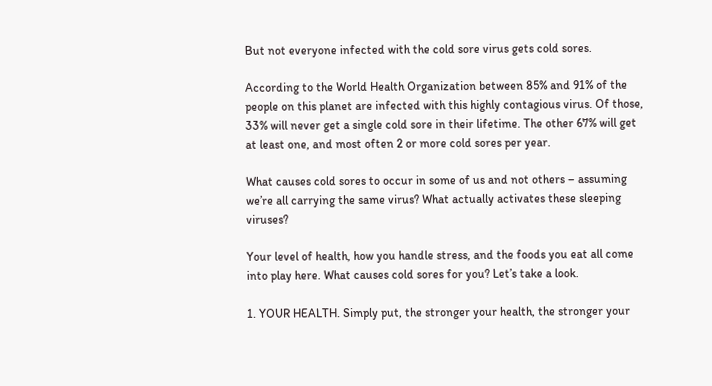But not everyone infected with the cold sore virus gets cold sores.

According to the World Health Organization between 85% and 91% of the people on this planet are infected with this highly contagious virus. Of those, 33% will never get a single cold sore in their lifetime. The other 67% will get at least one, and most often 2 or more cold sores per year.

What causes cold sores to occur in some of us and not others – assuming we’re all carrying the same virus? What actually activates these sleeping viruses?

Your level of health, how you handle stress, and the foods you eat all come into play here. What causes cold sores for you? Let’s take a look.

1. YOUR HEALTH. Simply put, the stronger your health, the stronger your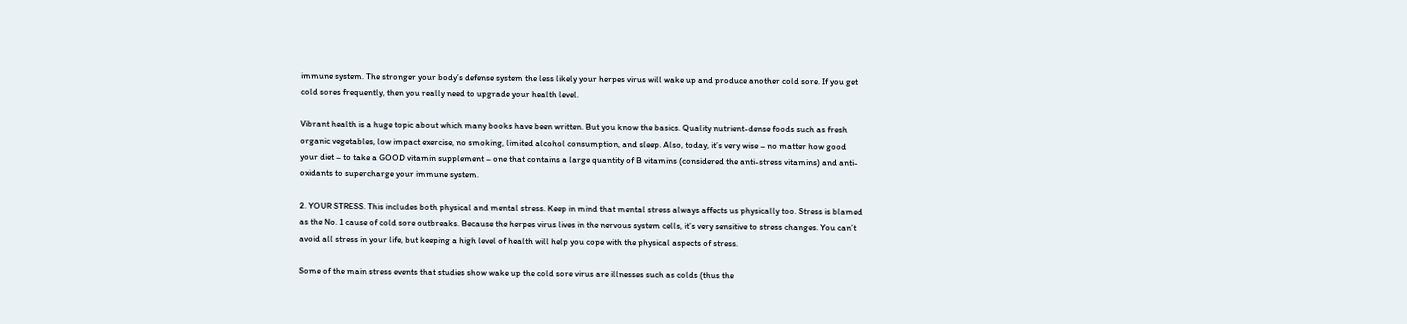immune system. The stronger your body’s defense system the less likely your herpes virus will wake up and produce another cold sore. If you get cold sores frequently, then you really need to upgrade your health level.

Vibrant health is a huge topic about which many books have been written. But you know the basics. Quality nutrient-dense foods such as fresh organic vegetables, low impact exercise, no smoking, limited alcohol consumption, and sleep. Also, today, it’s very wise – no matter how good your diet – to take a GOOD vitamin supplement – one that contains a large quantity of B vitamins (considered the anti-stress vitamins) and anti-oxidants to supercharge your immune system.

2. YOUR STRESS. This includes both physical and mental stress. Keep in mind that mental stress always affects us physically too. Stress is blamed as the No. 1 cause of cold sore outbreaks. Because the herpes virus lives in the nervous system cells, it’s very sensitive to stress changes. You can’t avoid all stress in your life, but keeping a high level of health will help you cope with the physical aspects of stress.

Some of the main stress events that studies show wake up the cold sore virus are illnesses such as colds (thus the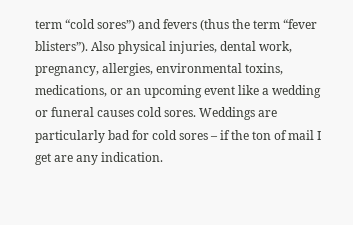term “cold sores”) and fevers (thus the term “fever blisters”). Also physical injuries, dental work, pregnancy, allergies, environmental toxins, medications, or an upcoming event like a wedding or funeral causes cold sores. Weddings are particularly bad for cold sores – if the ton of mail I get are any indication.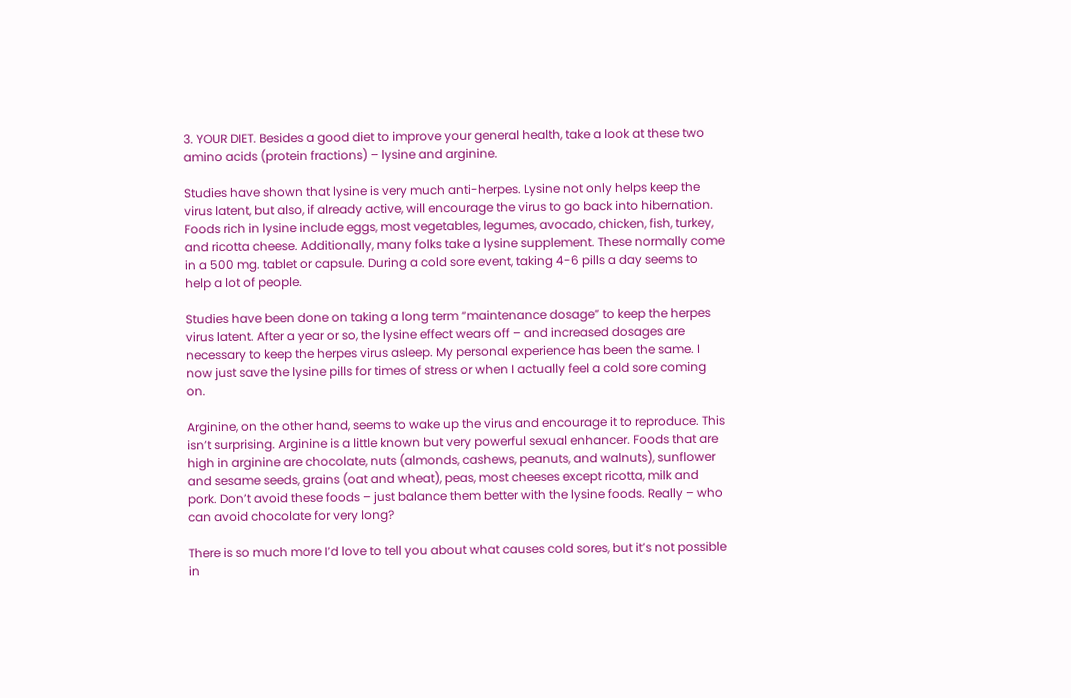3. YOUR DIET. Besides a good diet to improve your general health, take a look at these two amino acids (protein fractions) – lysine and arginine.

Studies have shown that lysine is very much anti-herpes. Lysine not only helps keep the virus latent, but also, if already active, will encourage the virus to go back into hibernation. Foods rich in lysine include eggs, most vegetables, legumes, avocado, chicken, fish, turkey, and ricotta cheese. Additionally, many folks take a lysine supplement. These normally come in a 500 mg. tablet or capsule. During a cold sore event, taking 4-6 pills a day seems to help a lot of people.

Studies have been done on taking a long term “maintenance dosage” to keep the herpes virus latent. After a year or so, the lysine effect wears off – and increased dosages are necessary to keep the herpes virus asleep. My personal experience has been the same. I now just save the lysine pills for times of stress or when I actually feel a cold sore coming on.

Arginine, on the other hand, seems to wake up the virus and encourage it to reproduce. This isn’t surprising. Arginine is a little known but very powerful sexual enhancer. Foods that are high in arginine are chocolate, nuts (almonds, cashews, peanuts, and walnuts), sunflower and sesame seeds, grains (oat and wheat), peas, most cheeses except ricotta, milk and pork. Don’t avoid these foods – just balance them better with the lysine foods. Really – who can avoid chocolate for very long?

There is so much more I’d love to tell you about what causes cold sores, but it’s not possible in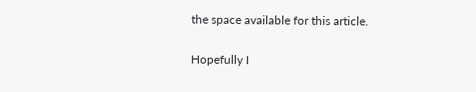the space available for this article.

Hopefully I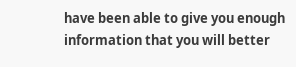have been able to give you enough information that you will better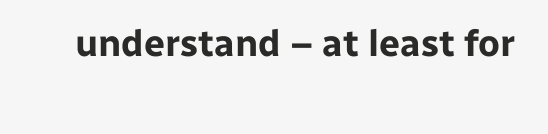understand – at least for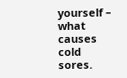yourself – what causes cold sores.